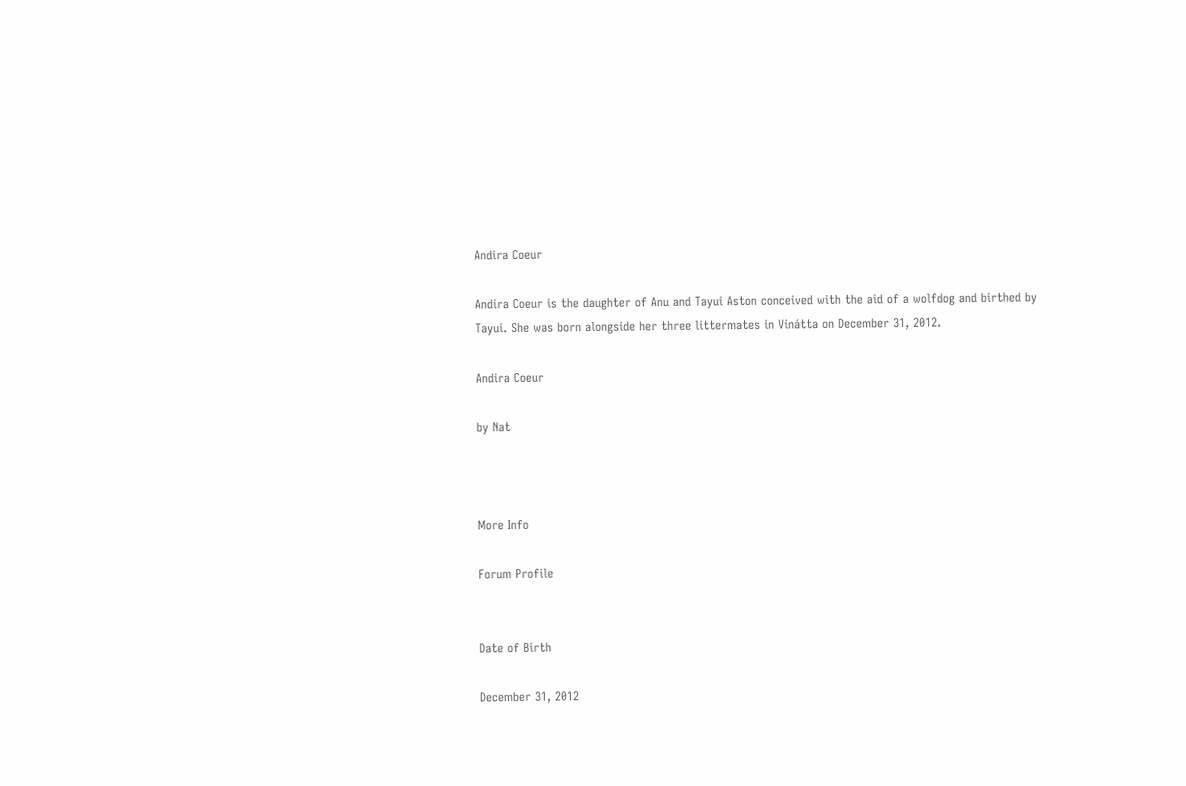Andira Coeur

Andira Coeur is the daughter of Anu and Tayui Aston conceived with the aid of a wolfdog and birthed by Tayui. She was born alongside her three littermates in Vinátta on December 31, 2012.

Andira Coeur

by Nat



More Info

Forum Profile


Date of Birth

December 31, 2012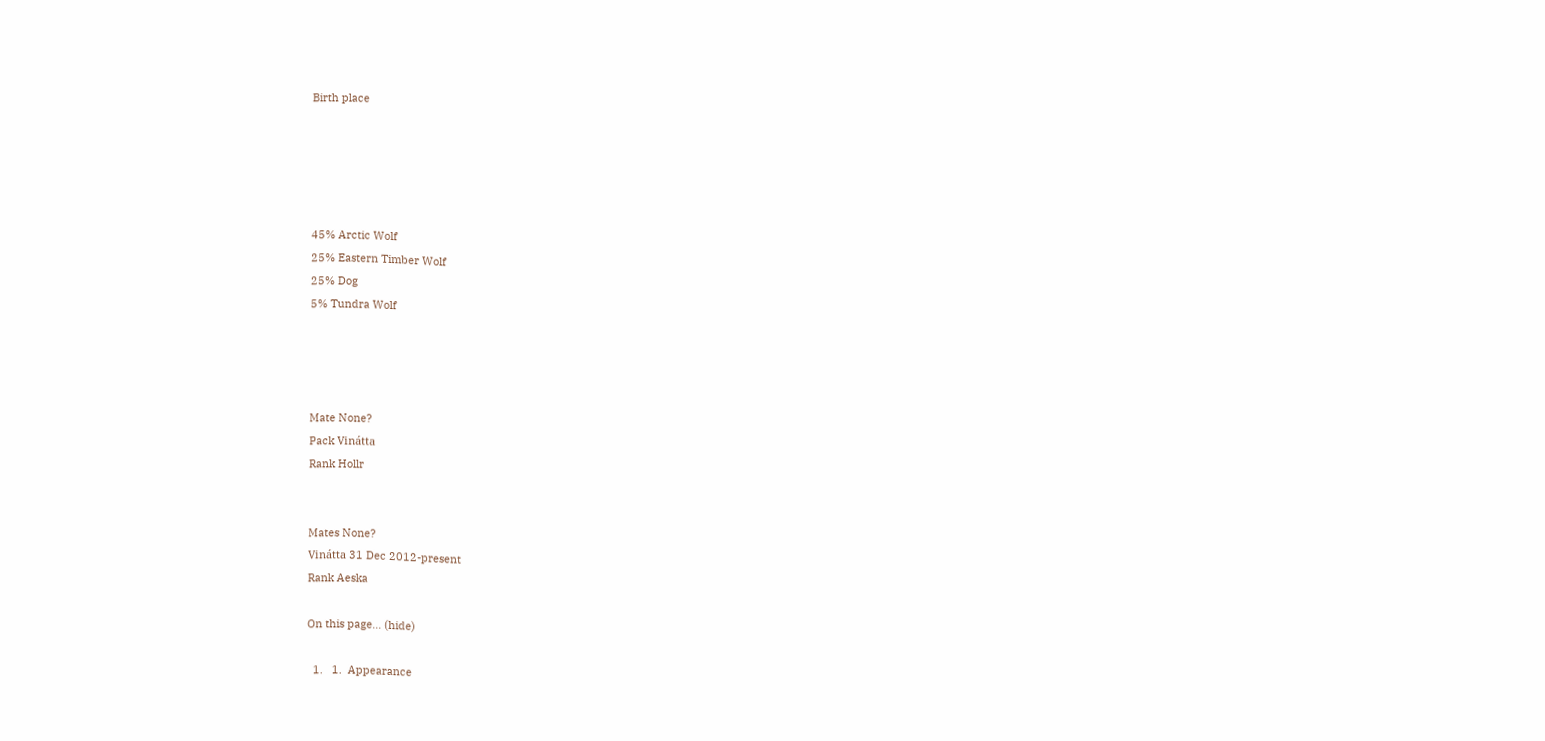Birth place





45% Arctic Wolf
25% Eastern Timber Wolf
25% Dog
5% Tundra Wolf




Mate None?
Pack Vinátta
Rank Hollr


Mates None?
Vinátta 31 Dec 2012-present
Rank Aeska

On this page... (hide)

  1.   1.  Appearance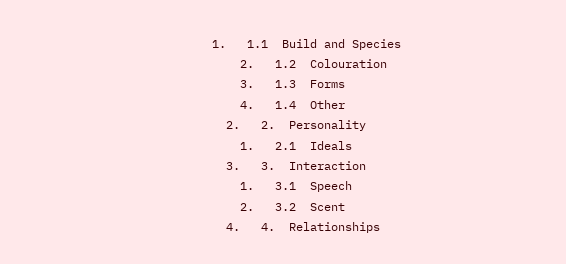1.   1.1  Build and Species
    2.   1.2  Colouration
    3.   1.3  Forms
    4.   1.4  Other
  2.   2.  Personality
    1.   2.1  Ideals
  3.   3.  Interaction
    1.   3.1  Speech
    2.   3.2  Scent
  4.   4.  Relationships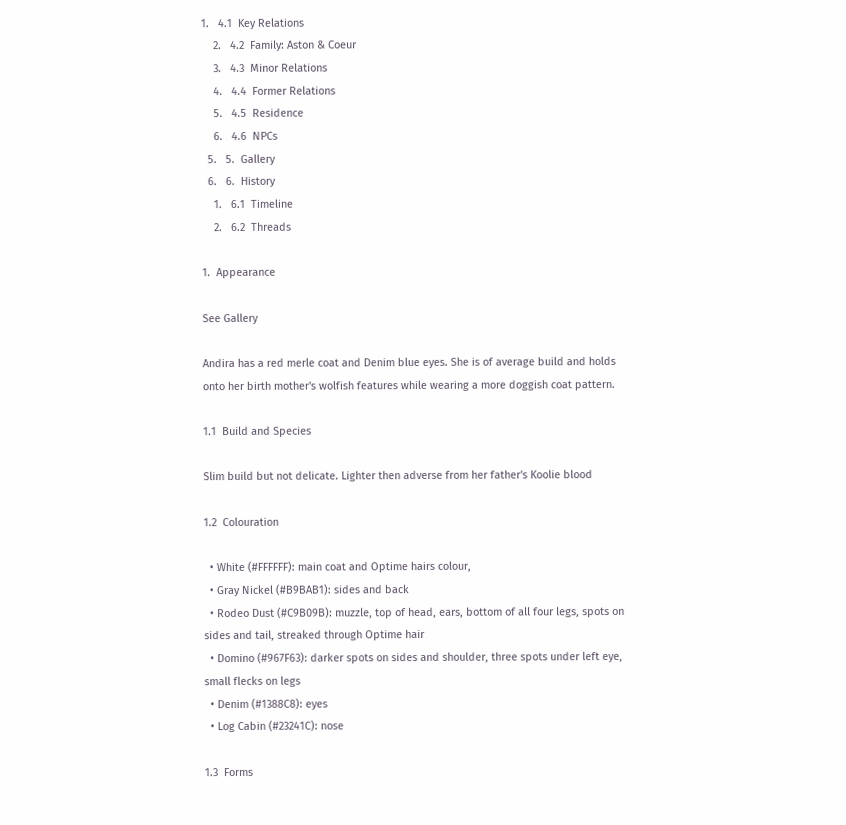1.   4.1  Key Relations
    2.   4.2  Family: Aston & Coeur
    3.   4.3  Minor Relations
    4.   4.4  Former Relations
    5.   4.5  Residence
    6.   4.6  NPCs
  5.   5.  Gallery
  6.   6.  History
    1.   6.1  Timeline
    2.   6.2  Threads

1.  Appearance

See Gallery

Andira has a red merle coat and Denim blue eyes. She is of average build and holds onto her birth mother's wolfish features while wearing a more doggish coat pattern.

1.1  Build and Species

Slim build but not delicate. Lighter then adverse from her father's Koolie blood

1.2  Colouration

  • White (#FFFFFF): main coat and Optime hairs colour,
  • Gray Nickel (#B9BAB1): sides and back
  • Rodeo Dust (#C9B09B): muzzle, top of head, ears, bottom of all four legs, spots on sides and tail, streaked through Optime hair
  • Domino (#967F63): darker spots on sides and shoulder, three spots under left eye, small flecks on legs
  • Denim (#1388C8): eyes
  • Log Cabin (#23241C): nose

1.3  Forms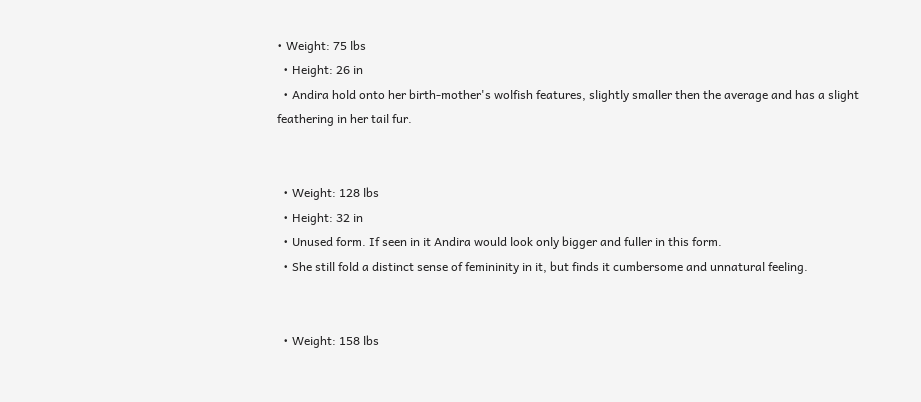• Weight: 75 lbs
  • Height: 26 in
  • Andira hold onto her birth-mother's wolfish features, slightly smaller then the average and has a slight feathering in her tail fur.


  • Weight: 128 lbs
  • Height: 32 in
  • Unused form. If seen in it Andira would look only bigger and fuller in this form.
  • She still fold a distinct sense of femininity in it, but finds it cumbersome and unnatural feeling.


  • Weight: 158 lbs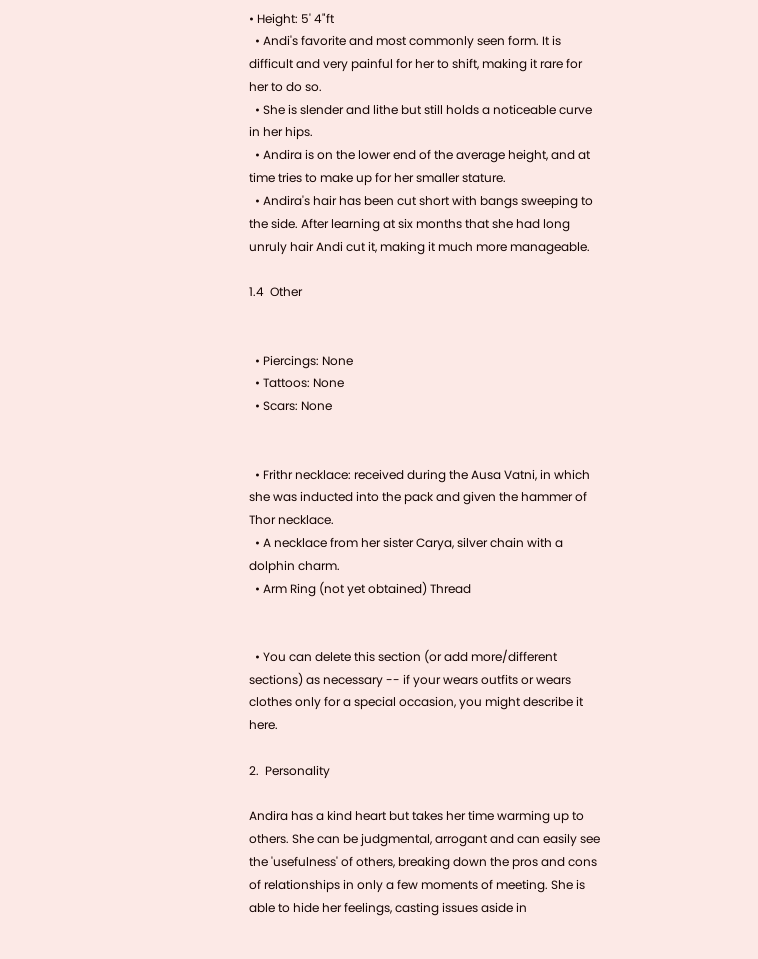• Height: 5' 4"ft
  • Andi's favorite and most commonly seen form. It is difficult and very painful for her to shift, making it rare for her to do so.
  • She is slender and lithe but still holds a noticeable curve in her hips.
  • Andira is on the lower end of the average height, and at time tries to make up for her smaller stature.
  • Andira's hair has been cut short with bangs sweeping to the side. After learning at six months that she had long unruly hair Andi cut it, making it much more manageable.

1.4  Other


  • Piercings: None
  • Tattoos: None
  • Scars: None


  • Frithr necklace: received during the Ausa Vatni, in which she was inducted into the pack and given the hammer of Thor necklace.
  • A necklace from her sister Carya, silver chain with a dolphin charm.
  • Arm Ring (not yet obtained) Thread


  • You can delete this section (or add more/different sections) as necessary -- if your wears outfits or wears clothes only for a special occasion, you might describe it here.

2.  Personality

Andira has a kind heart but takes her time warming up to others. She can be judgmental, arrogant and can easily see the 'usefulness' of others, breaking down the pros and cons of relationships in only a few moments of meeting. She is able to hide her feelings, casting issues aside in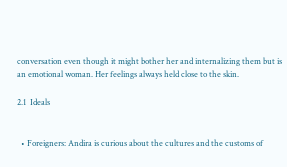conversation even though it might bother her and internalizing them but is an emotional woman. Her feelings always held close to the skin.

2.1  Ideals


  • Foreigners: Andira is curious about the cultures and the customs of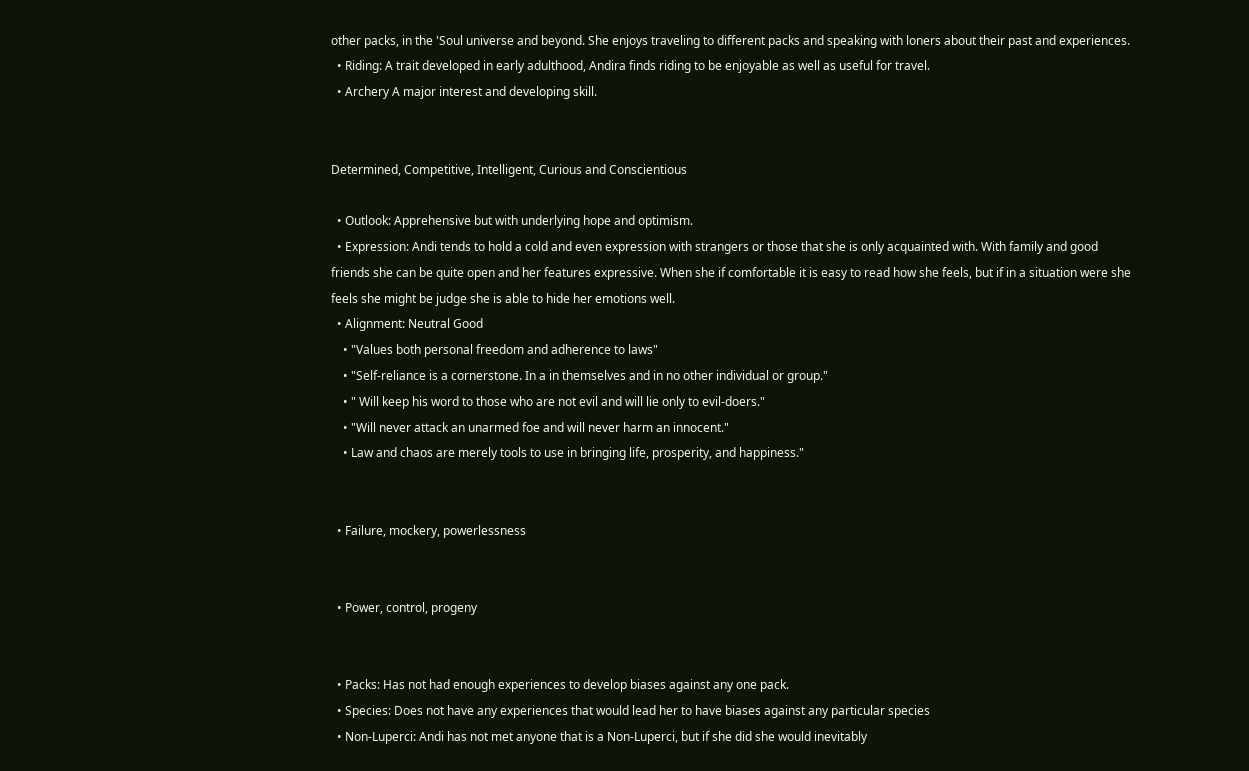other packs, in the 'Soul universe and beyond. She enjoys traveling to different packs and speaking with loners about their past and experiences.
  • Riding: A trait developed in early adulthood, Andira finds riding to be enjoyable as well as useful for travel.
  • Archery A major interest and developing skill.


Determined, Competitive, Intelligent, Curious and Conscientious

  • Outlook: Apprehensive but with underlying hope and optimism.
  • Expression: Andi tends to hold a cold and even expression with strangers or those that she is only acquainted with. With family and good friends she can be quite open and her features expressive. When she if comfortable it is easy to read how she feels, but if in a situation were she feels she might be judge she is able to hide her emotions well.
  • Alignment: Neutral Good
    • "Values both personal freedom and adherence to laws"
    • "Self-reliance is a cornerstone. In a in themselves and in no other individual or group."
    • " Will keep his word to those who are not evil and will lie only to evil-doers."
    • "Will never attack an unarmed foe and will never harm an innocent."
    • Law and chaos are merely tools to use in bringing life, prosperity, and happiness."


  • Failure, mockery, powerlessness


  • Power, control, progeny


  • Packs: Has not had enough experiences to develop biases against any one pack.
  • Species: Does not have any experiences that would lead her to have biases against any particular species
  • Non-Luperci: Andi has not met anyone that is a Non-Luperci, but if she did she would inevitably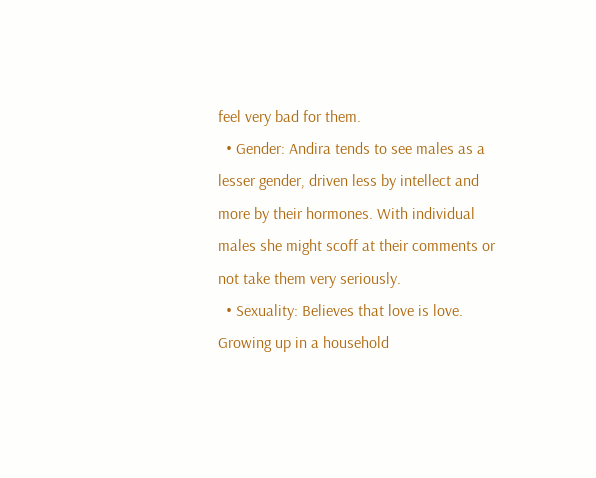feel very bad for them.
  • Gender: Andira tends to see males as a lesser gender, driven less by intellect and more by their hormones. With individual males she might scoff at their comments or not take them very seriously.
  • Sexuality: Believes that love is love. Growing up in a household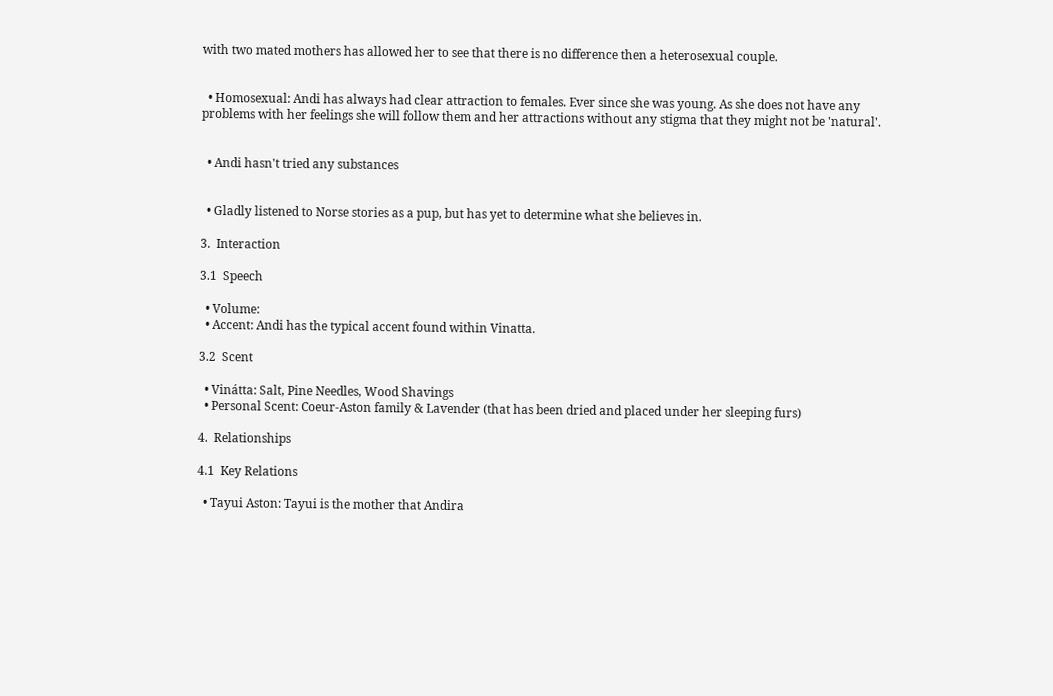with two mated mothers has allowed her to see that there is no difference then a heterosexual couple.


  • Homosexual: Andi has always had clear attraction to females. Ever since she was young. As she does not have any problems with her feelings she will follow them and her attractions without any stigma that they might not be 'natural'.


  • Andi hasn't tried any substances


  • Gladly listened to Norse stories as a pup, but has yet to determine what she believes in.

3.  Interaction

3.1  Speech

  • Volume:
  • Accent: Andi has the typical accent found within Vinatta.

3.2  Scent

  • Vinátta: Salt, Pine Needles, Wood Shavings
  • Personal Scent: Coeur-Aston family & Lavender (that has been dried and placed under her sleeping furs)

4.  Relationships

4.1  Key Relations

  • Tayui Aston: Tayui is the mother that Andira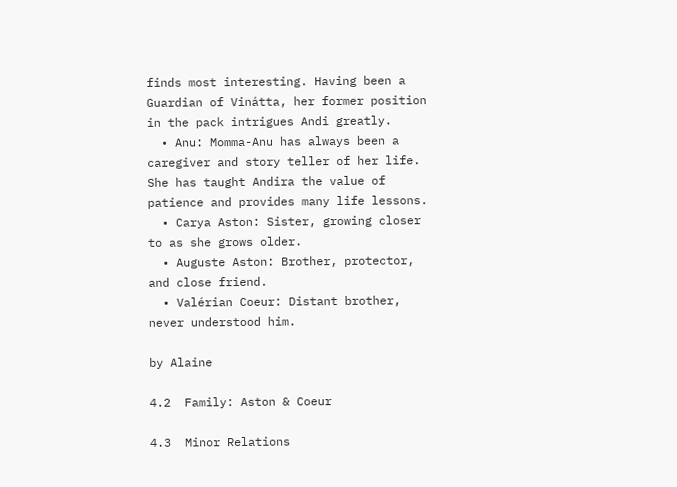finds most interesting. Having been a Guardian of Vinátta, her former position in the pack intrigues Andi greatly.
  • Anu: Momma-Anu has always been a caregiver and story teller of her life. She has taught Andira the value of patience and provides many life lessons.
  • Carya Aston: Sister, growing closer to as she grows older.
  • Auguste Aston: Brother, protector, and close friend.
  • Valérian Coeur: Distant brother, never understood him.

by Alaine

4.2  Family: Aston & Coeur

4.3  Minor Relations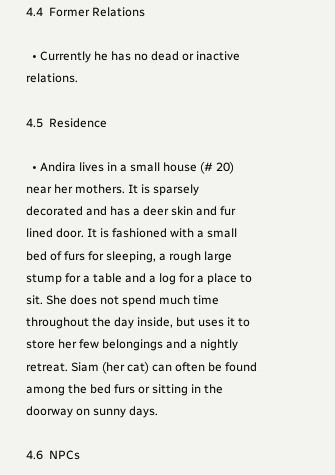4.4  Former Relations

  • Currently he has no dead or inactive relations.

4.5  Residence

  • Andira lives in a small house (# 20) near her mothers. It is sparsely decorated and has a deer skin and fur lined door. It is fashioned with a small bed of furs for sleeping, a rough large stump for a table and a log for a place to sit. She does not spend much time throughout the day inside, but uses it to store her few belongings and a nightly retreat. Siam (her cat) can often be found among the bed furs or sitting in the doorway on sunny days.

4.6  NPCs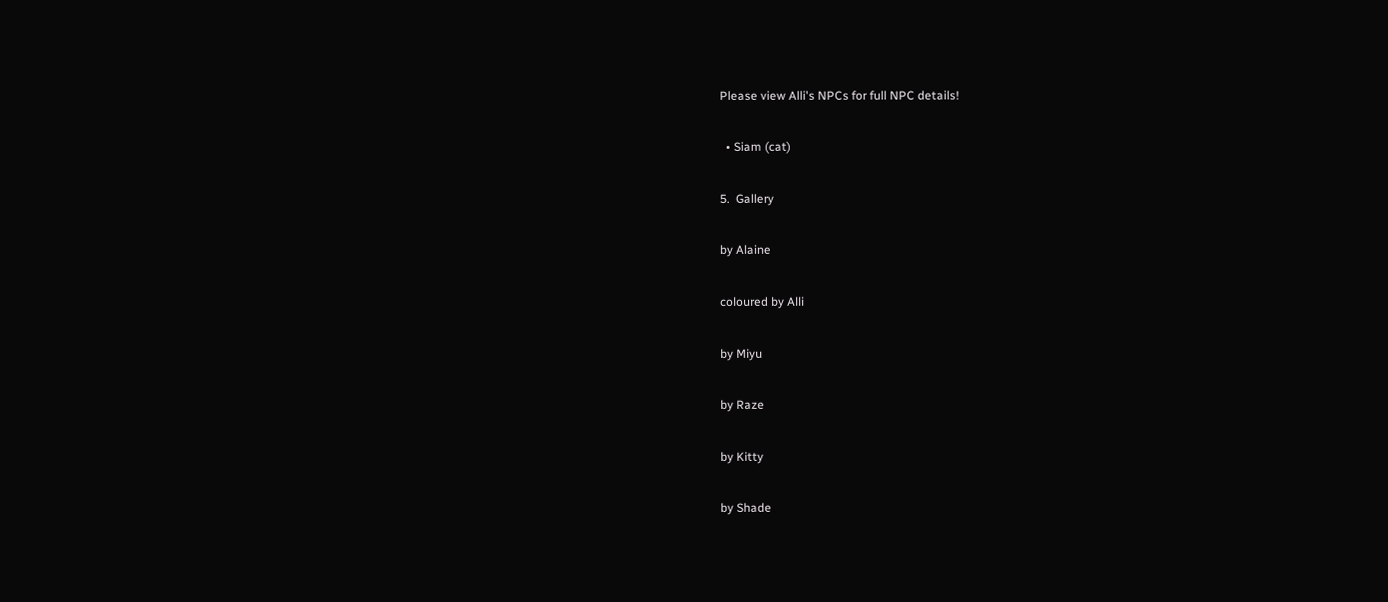Please view Alli's NPCs for full NPC details!

  • Siam (cat)

5.  Gallery

by Alaine

coloured by Alli

by Miyu

by Raze

by Kitty

by Shade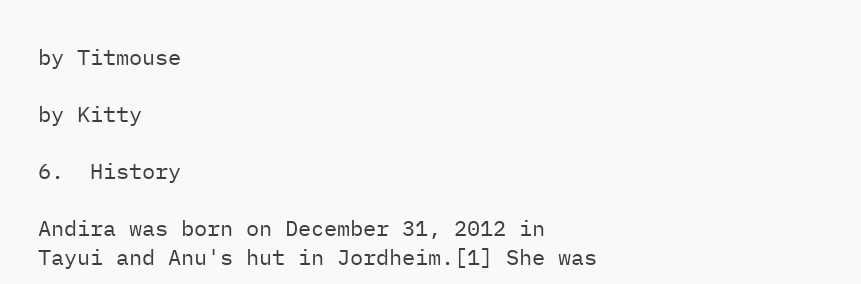by Titmouse

by Kitty

6.  History

Andira was born on December 31, 2012 in Tayui and Anu's hut in Jordheim.[1] She was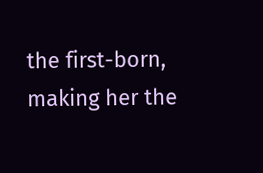the first-born, making her the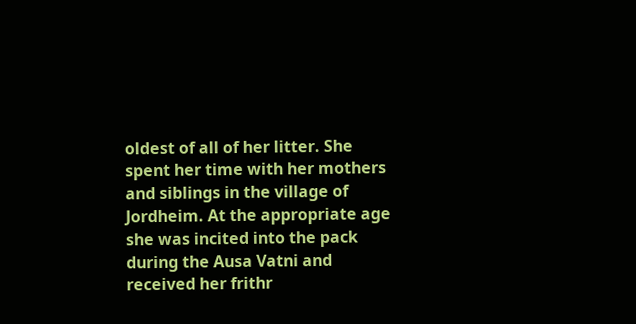oldest of all of her litter. She spent her time with her mothers and siblings in the village of Jordheim. At the appropriate age she was incited into the pack during the Ausa Vatni and received her frithr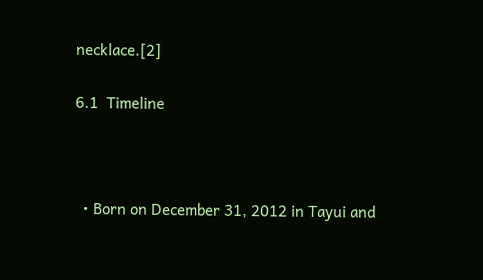necklace.[2]

6.1  Timeline



  • Born on December 31, 2012 in Tayui and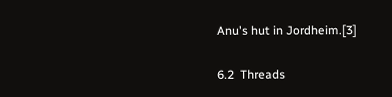Anu's hut in Jordheim.[3]

6.2  Threads